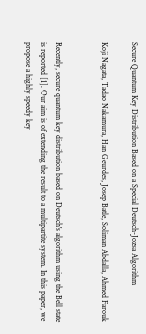Secure Quantum Key Distribution Based on a Special Deutsch-Jozsa Algorithm

Koji Nagata, Tadao Nakamura, Han Geurdes, Josep Batle, Soliman Abdalla, Ahmed Farouk


Recently, secure quantum key distribution based on Deutsch's algorithm using the Bell state is reported [1]. Our aim is of extending the result to a multipartite system. In this paper, we propose a highly speedy key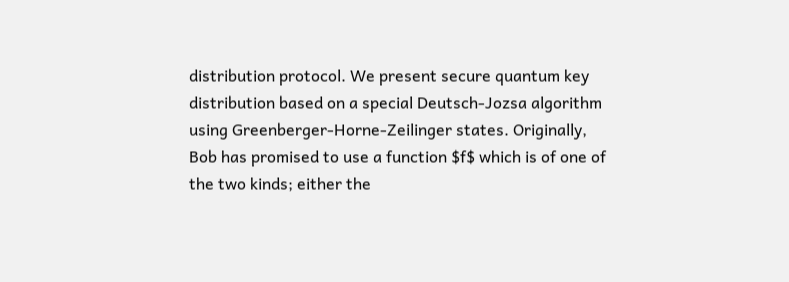distribution protocol. We present secure quantum key distribution based on a special Deutsch-Jozsa algorithm using Greenberger-Horne-Zeilinger states. Originally, Bob has promised to use a function $f$ which is of one of the two kinds; either the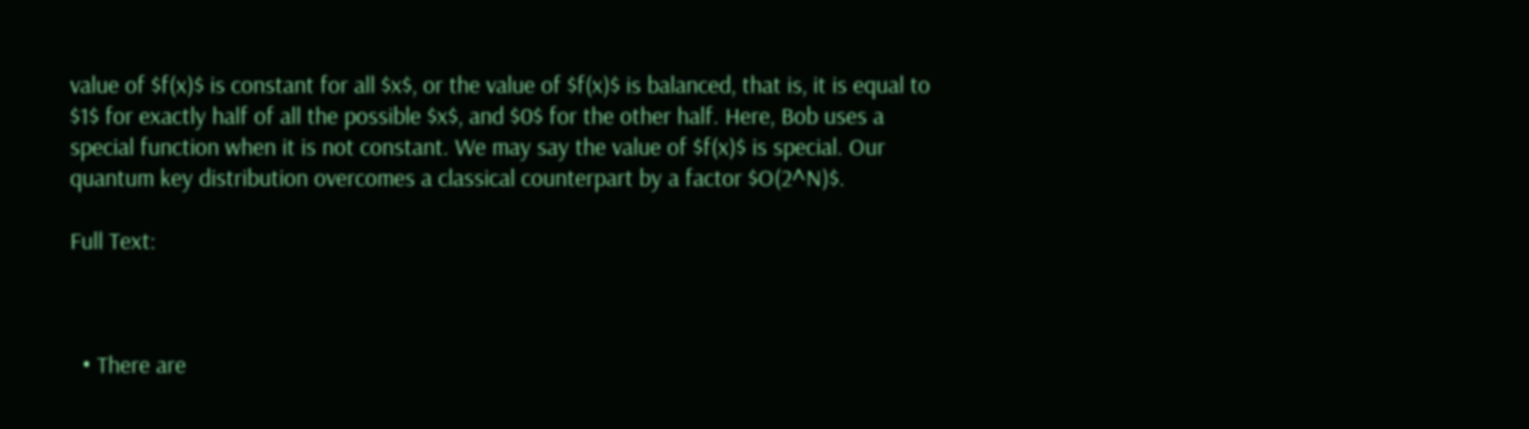value of $f(x)$ is constant for all $x$, or the value of $f(x)$ is balanced, that is, it is equal to $1$ for exactly half of all the possible $x$, and $0$ for the other half. Here, Bob uses a special function when it is not constant. We may say the value of $f(x)$ is special. Our quantum key distribution overcomes a classical counterpart by a factor $O(2^N)$.

Full Text:



  • There are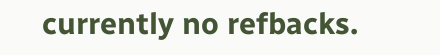currently no refbacks.